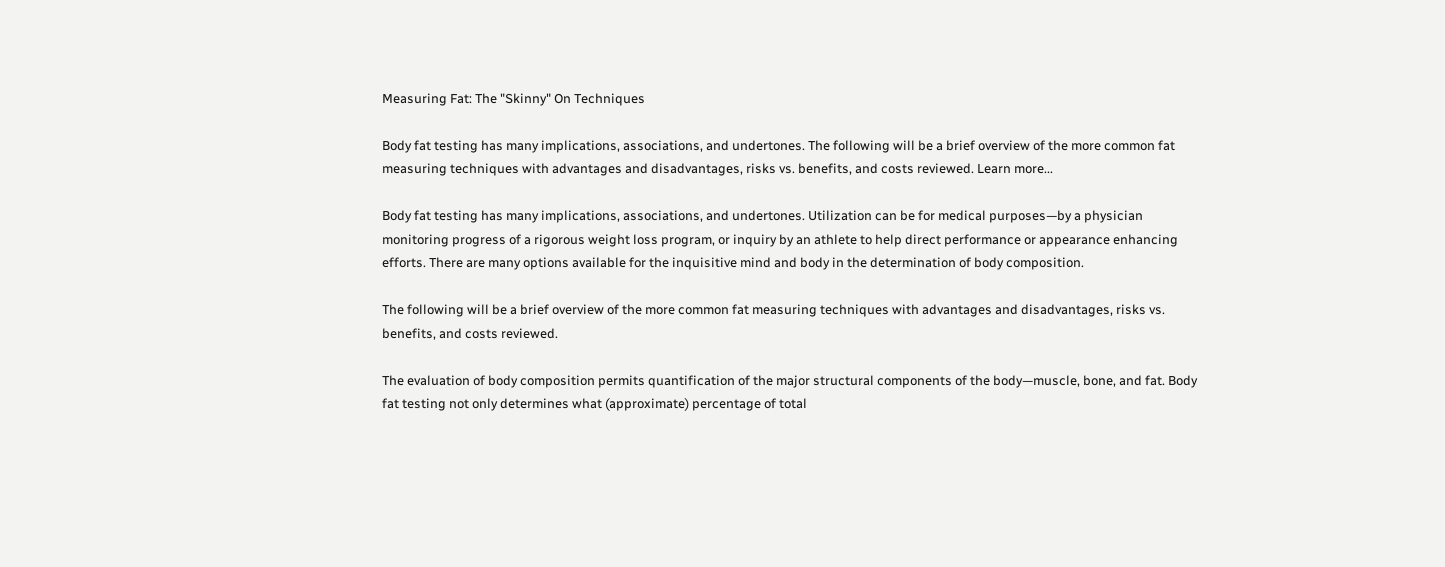Measuring Fat: The "Skinny" On Techniques

Body fat testing has many implications, associations, and undertones. The following will be a brief overview of the more common fat measuring techniques with advantages and disadvantages, risks vs. benefits, and costs reviewed. Learn more...

Body fat testing has many implications, associations, and undertones. Utilization can be for medical purposes—by a physician monitoring progress of a rigorous weight loss program, or inquiry by an athlete to help direct performance or appearance enhancing efforts. There are many options available for the inquisitive mind and body in the determination of body composition.

The following will be a brief overview of the more common fat measuring techniques with advantages and disadvantages, risks vs. benefits, and costs reviewed.

The evaluation of body composition permits quantification of the major structural components of the body—muscle, bone, and fat. Body fat testing not only determines what (approximate) percentage of total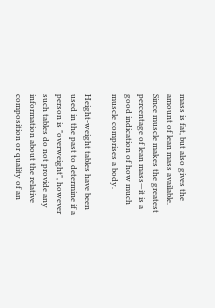mass is fat, but also gives the amount of lean mass available. Since muscle makes the greatest percentage of lean mass—it is a good indication of how much muscle comprises a body.

Height-weight tables have been used in the past to determine if a person is "overweight", however such tables do not provide any information about the relative composition or quality of an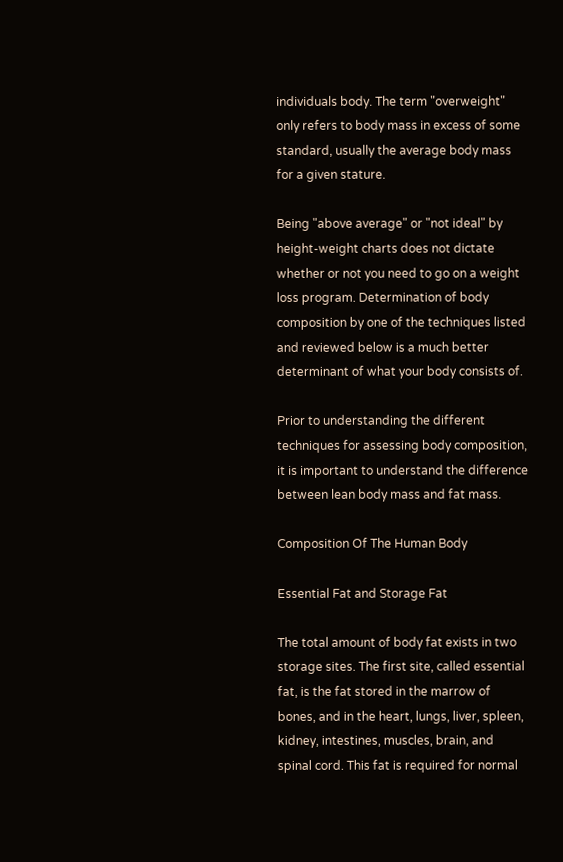individuals body. The term "overweight" only refers to body mass in excess of some standard, usually the average body mass for a given stature.

Being "above average" or "not ideal" by height-weight charts does not dictate whether or not you need to go on a weight loss program. Determination of body composition by one of the techniques listed and reviewed below is a much better determinant of what your body consists of.

Prior to understanding the different techniques for assessing body composition, it is important to understand the difference between lean body mass and fat mass.

Composition Of The Human Body

Essential Fat and Storage Fat

The total amount of body fat exists in two storage sites. The first site, called essential fat, is the fat stored in the marrow of bones, and in the heart, lungs, liver, spleen, kidney, intestines, muscles, brain, and spinal cord. This fat is required for normal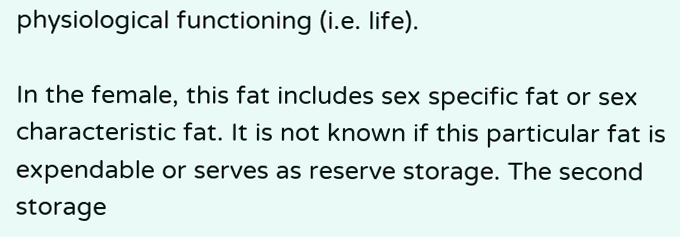physiological functioning (i.e. life).

In the female, this fat includes sex specific fat or sex characteristic fat. It is not known if this particular fat is expendable or serves as reserve storage. The second storage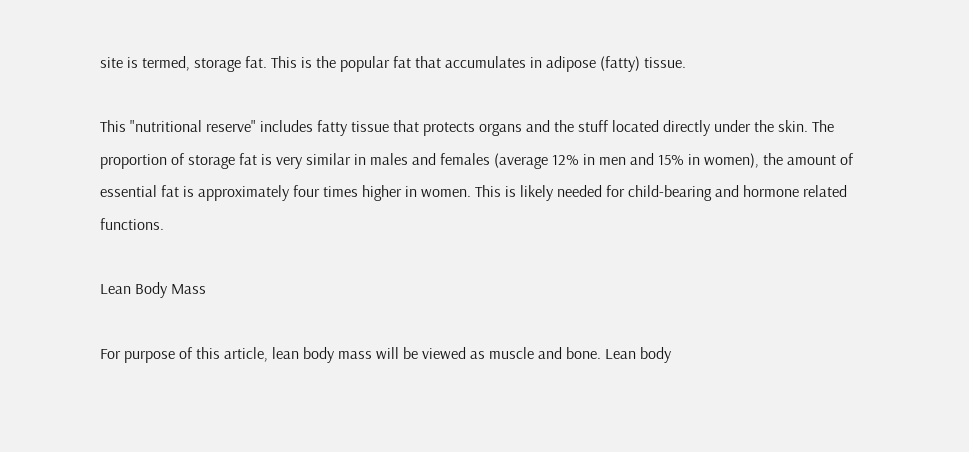site is termed, storage fat. This is the popular fat that accumulates in adipose (fatty) tissue.

This "nutritional reserve" includes fatty tissue that protects organs and the stuff located directly under the skin. The proportion of storage fat is very similar in males and females (average 12% in men and 15% in women), the amount of essential fat is approximately four times higher in women. This is likely needed for child-bearing and hormone related functions.

Lean Body Mass

For purpose of this article, lean body mass will be viewed as muscle and bone. Lean body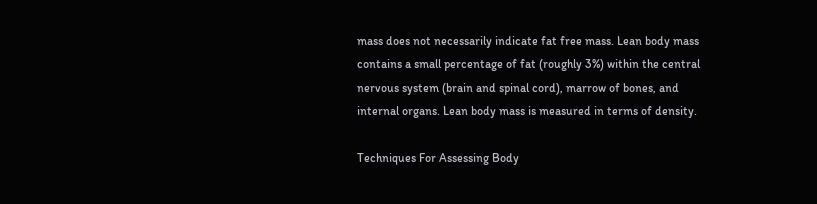mass does not necessarily indicate fat free mass. Lean body mass contains a small percentage of fat (roughly 3%) within the central nervous system (brain and spinal cord), marrow of bones, and internal organs. Lean body mass is measured in terms of density.

Techniques For Assessing Body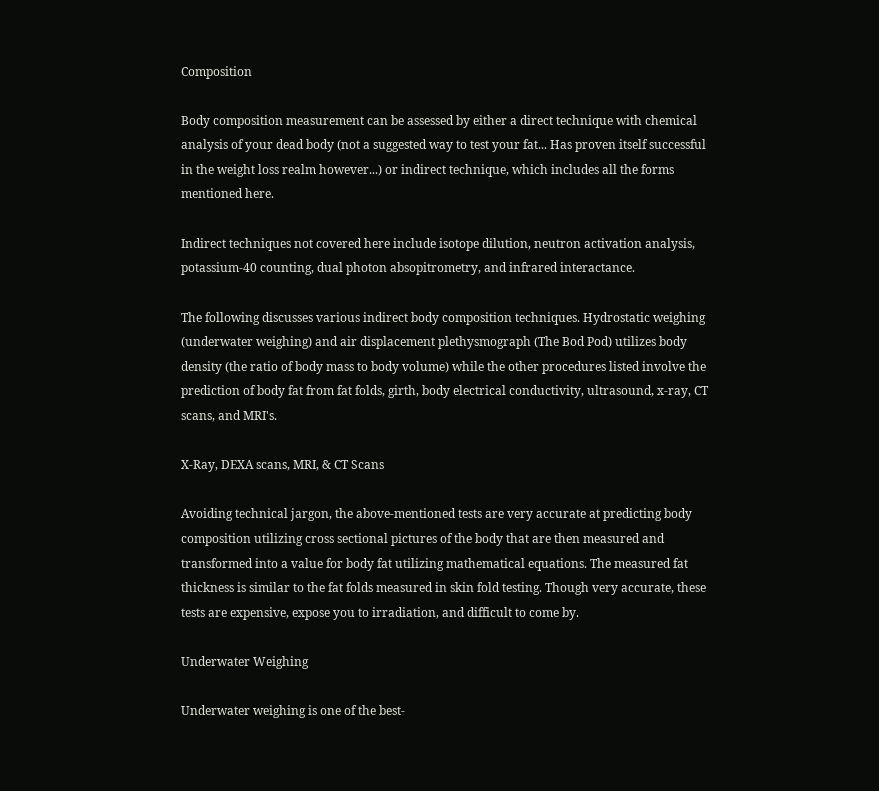Composition

Body composition measurement can be assessed by either a direct technique with chemical analysis of your dead body (not a suggested way to test your fat... Has proven itself successful in the weight loss realm however...) or indirect technique, which includes all the forms mentioned here.

Indirect techniques not covered here include isotope dilution, neutron activation analysis, potassium-40 counting, dual photon absopitrometry, and infrared interactance.

The following discusses various indirect body composition techniques. Hydrostatic weighing (underwater weighing) and air displacement plethysmograph (The Bod Pod) utilizes body density (the ratio of body mass to body volume) while the other procedures listed involve the prediction of body fat from fat folds, girth, body electrical conductivity, ultrasound, x-ray, CT scans, and MRI's.

X-Ray, DEXA scans, MRI, & CT Scans

Avoiding technical jargon, the above-mentioned tests are very accurate at predicting body composition utilizing cross sectional pictures of the body that are then measured and transformed into a value for body fat utilizing mathematical equations. The measured fat thickness is similar to the fat folds measured in skin fold testing. Though very accurate, these tests are expensive, expose you to irradiation, and difficult to come by.

Underwater Weighing

Underwater weighing is one of the best-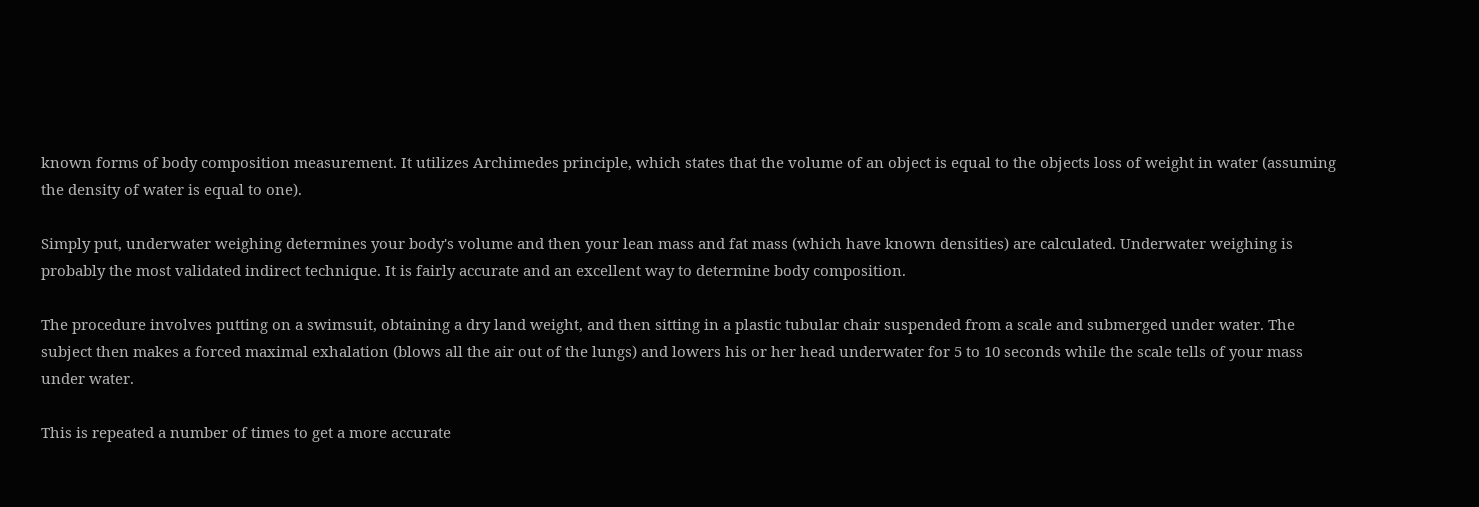known forms of body composition measurement. It utilizes Archimedes principle, which states that the volume of an object is equal to the objects loss of weight in water (assuming the density of water is equal to one).

Simply put, underwater weighing determines your body's volume and then your lean mass and fat mass (which have known densities) are calculated. Underwater weighing is probably the most validated indirect technique. It is fairly accurate and an excellent way to determine body composition.

The procedure involves putting on a swimsuit, obtaining a dry land weight, and then sitting in a plastic tubular chair suspended from a scale and submerged under water. The subject then makes a forced maximal exhalation (blows all the air out of the lungs) and lowers his or her head underwater for 5 to 10 seconds while the scale tells of your mass under water.

This is repeated a number of times to get a more accurate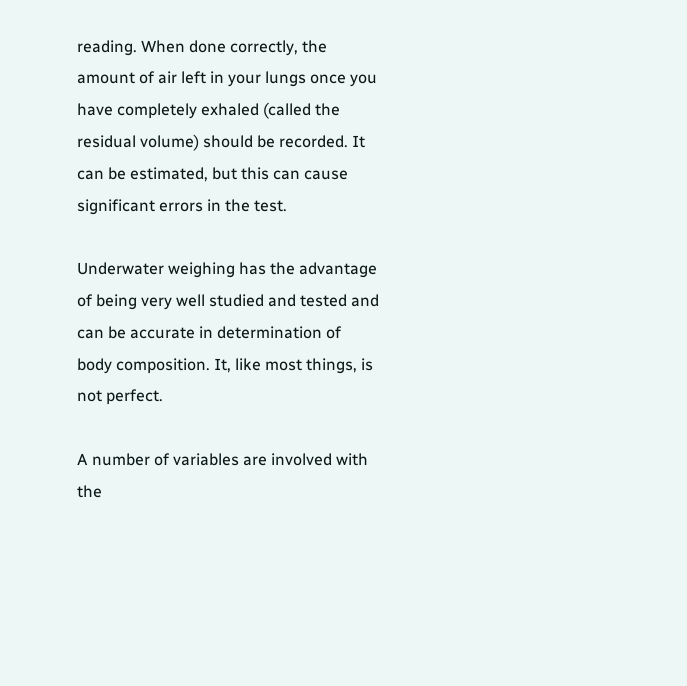reading. When done correctly, the amount of air left in your lungs once you have completely exhaled (called the residual volume) should be recorded. It can be estimated, but this can cause significant errors in the test.

Underwater weighing has the advantage of being very well studied and tested and can be accurate in determination of body composition. It, like most things, is not perfect.

A number of variables are involved with the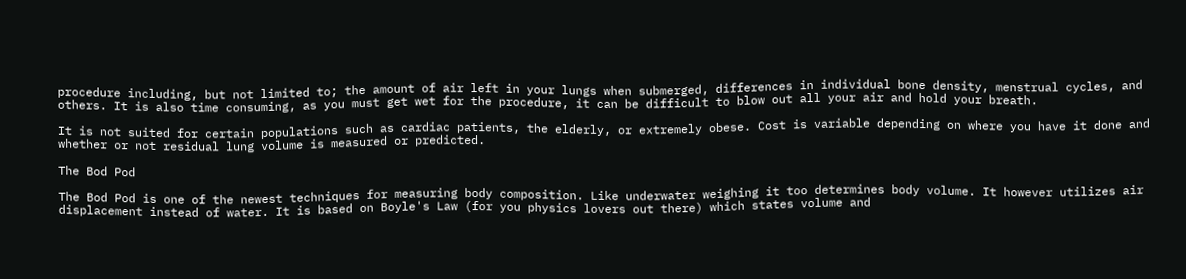procedure including, but not limited to; the amount of air left in your lungs when submerged, differences in individual bone density, menstrual cycles, and others. It is also time consuming, as you must get wet for the procedure, it can be difficult to blow out all your air and hold your breath.

It is not suited for certain populations such as cardiac patients, the elderly, or extremely obese. Cost is variable depending on where you have it done and whether or not residual lung volume is measured or predicted.

The Bod Pod

The Bod Pod is one of the newest techniques for measuring body composition. Like underwater weighing it too determines body volume. It however utilizes air displacement instead of water. It is based on Boyle's Law (for you physics lovers out there) which states volume and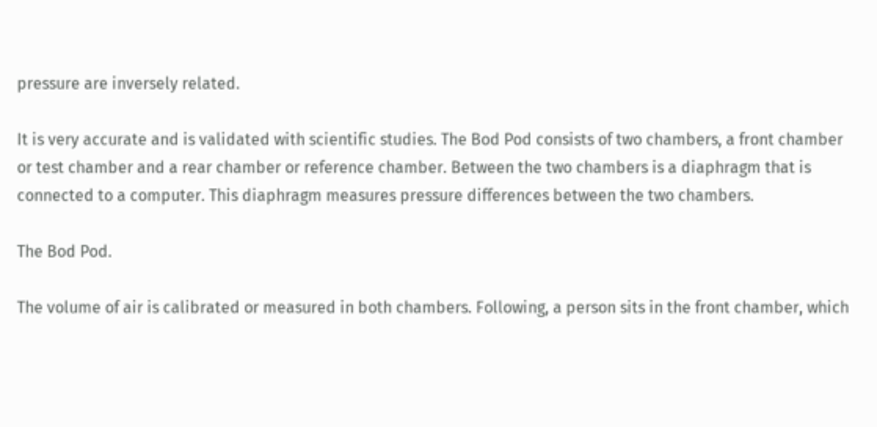pressure are inversely related.

It is very accurate and is validated with scientific studies. The Bod Pod consists of two chambers, a front chamber or test chamber and a rear chamber or reference chamber. Between the two chambers is a diaphragm that is connected to a computer. This diaphragm measures pressure differences between the two chambers.

The Bod Pod.

The volume of air is calibrated or measured in both chambers. Following, a person sits in the front chamber, which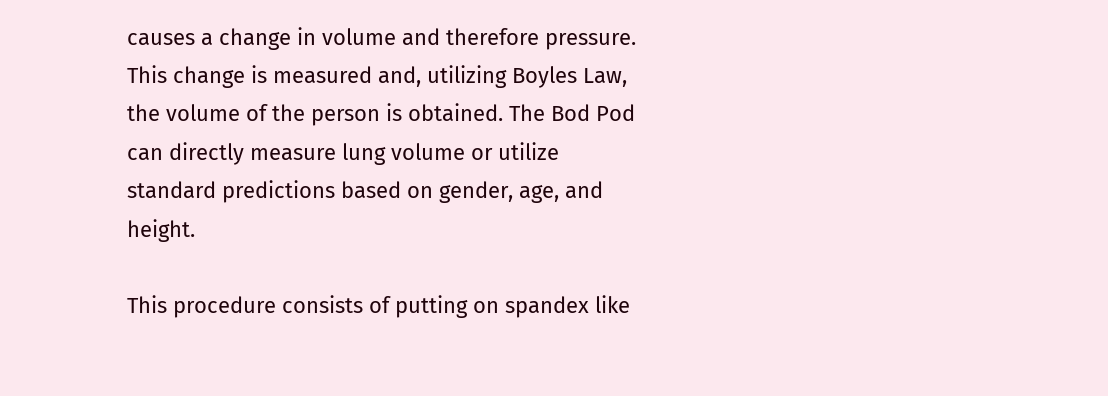causes a change in volume and therefore pressure. This change is measured and, utilizing Boyles Law, the volume of the person is obtained. The Bod Pod can directly measure lung volume or utilize standard predictions based on gender, age, and height.

This procedure consists of putting on spandex like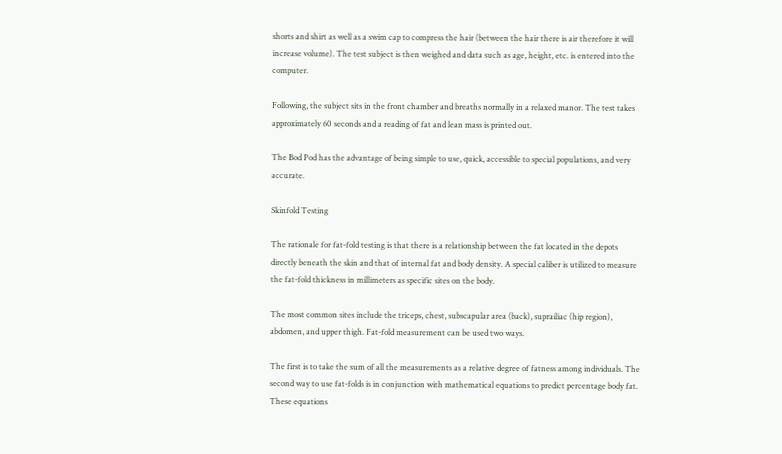shorts and shirt as well as a swim cap to compress the hair (between the hair there is air therefore it will increase volume). The test subject is then weighed and data such as age, height, etc. is entered into the computer.

Following, the subject sits in the front chamber and breaths normally in a relaxed manor. The test takes approximately 60 seconds and a reading of fat and lean mass is printed out.

The Bod Pod has the advantage of being simple to use, quick, accessible to special populations, and very accurate.

Skinfold Testing

The rationale for fat-fold testing is that there is a relationship between the fat located in the depots directly beneath the skin and that of internal fat and body density. A special caliber is utilized to measure the fat-fold thickness in millimeters as specific sites on the body.

The most common sites include the triceps, chest, subscapular area (back), suprailiac (hip region), abdomen, and upper thigh. Fat-fold measurement can be used two ways.

The first is to take the sum of all the measurements as a relative degree of fatness among individuals. The second way to use fat-folds is in conjunction with mathematical equations to predict percentage body fat. These equations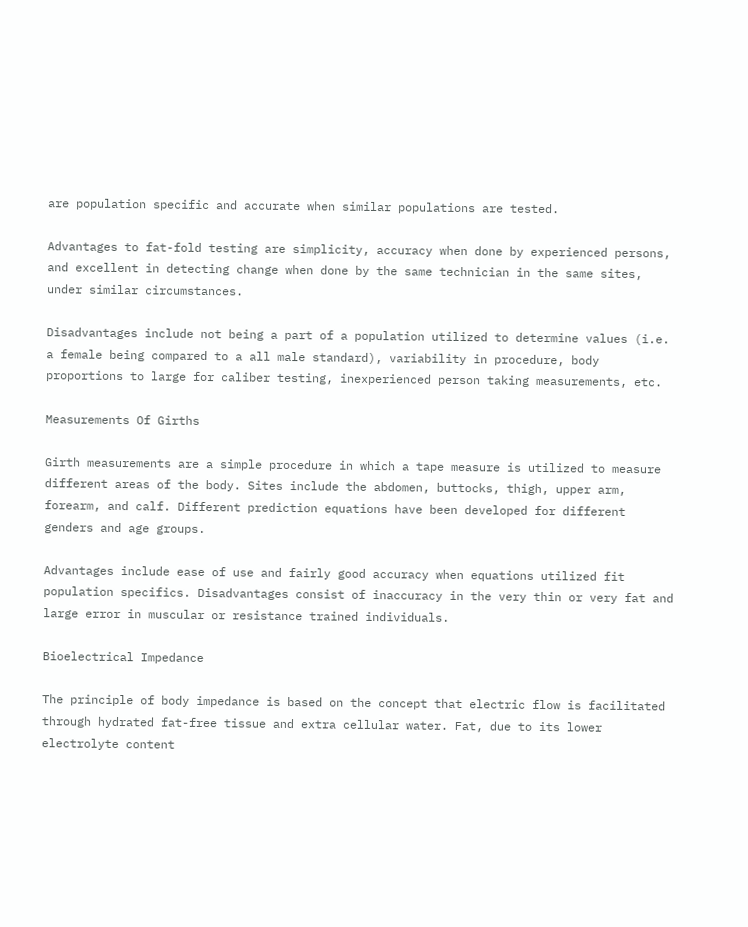are population specific and accurate when similar populations are tested.

Advantages to fat-fold testing are simplicity, accuracy when done by experienced persons, and excellent in detecting change when done by the same technician in the same sites, under similar circumstances.

Disadvantages include not being a part of a population utilized to determine values (i.e. a female being compared to a all male standard), variability in procedure, body proportions to large for caliber testing, inexperienced person taking measurements, etc.

Measurements Of Girths

Girth measurements are a simple procedure in which a tape measure is utilized to measure different areas of the body. Sites include the abdomen, buttocks, thigh, upper arm, forearm, and calf. Different prediction equations have been developed for different genders and age groups.

Advantages include ease of use and fairly good accuracy when equations utilized fit population specifics. Disadvantages consist of inaccuracy in the very thin or very fat and large error in muscular or resistance trained individuals.

Bioelectrical Impedance

The principle of body impedance is based on the concept that electric flow is facilitated through hydrated fat-free tissue and extra cellular water. Fat, due to its lower electrolyte content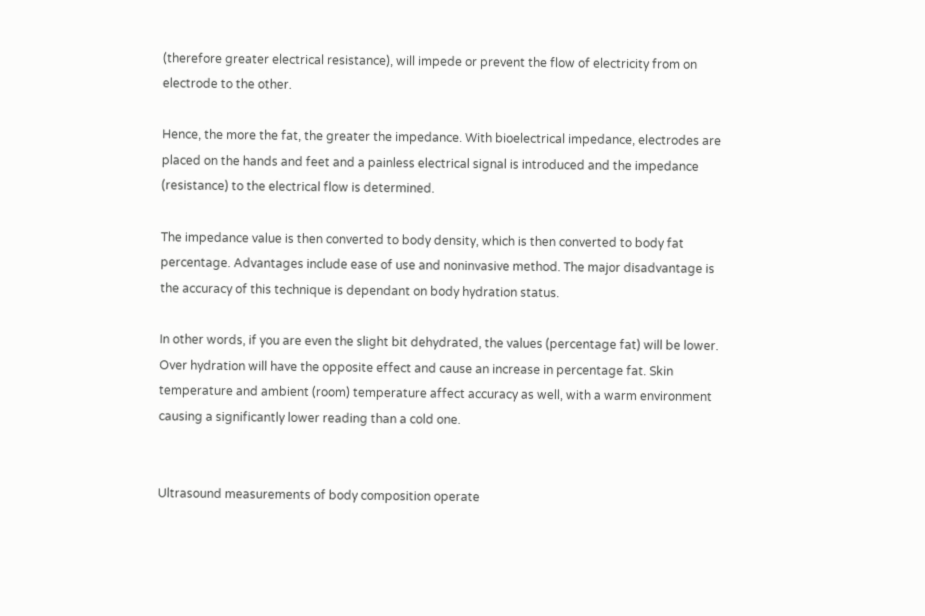(therefore greater electrical resistance), will impede or prevent the flow of electricity from on electrode to the other.

Hence, the more the fat, the greater the impedance. With bioelectrical impedance, electrodes are placed on the hands and feet and a painless electrical signal is introduced and the impedance (resistance) to the electrical flow is determined.

The impedance value is then converted to body density, which is then converted to body fat percentage. Advantages include ease of use and noninvasive method. The major disadvantage is the accuracy of this technique is dependant on body hydration status.

In other words, if you are even the slight bit dehydrated, the values (percentage fat) will be lower. Over hydration will have the opposite effect and cause an increase in percentage fat. Skin temperature and ambient (room) temperature affect accuracy as well, with a warm environment causing a significantly lower reading than a cold one.


Ultrasound measurements of body composition operate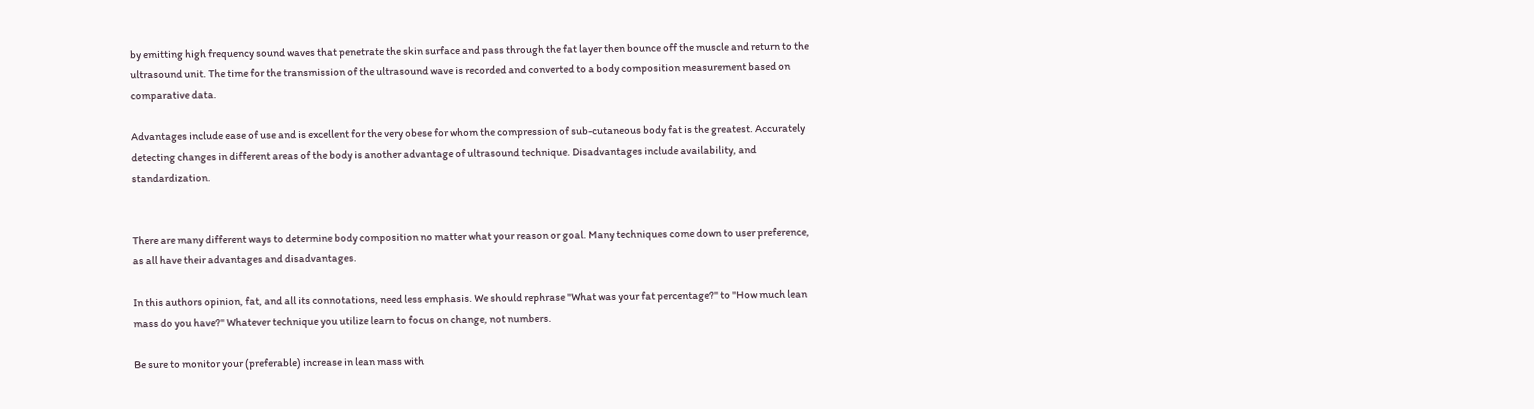by emitting high frequency sound waves that penetrate the skin surface and pass through the fat layer then bounce off the muscle and return to the ultrasound unit. The time for the transmission of the ultrasound wave is recorded and converted to a body composition measurement based on comparative data.

Advantages include ease of use and is excellent for the very obese for whom the compression of sub-cutaneous body fat is the greatest. Accurately detecting changes in different areas of the body is another advantage of ultrasound technique. Disadvantages include availability, and standardization.


There are many different ways to determine body composition no matter what your reason or goal. Many techniques come down to user preference, as all have their advantages and disadvantages.

In this authors opinion, fat, and all its connotations, need less emphasis. We should rephrase "What was your fat percentage?" to "How much lean mass do you have?" Whatever technique you utilize learn to focus on change, not numbers.

Be sure to monitor your (preferable) increase in lean mass with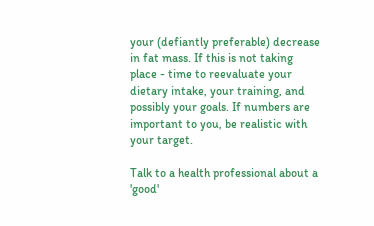your (defiantly preferable) decrease in fat mass. If this is not taking place - time to reevaluate your dietary intake, your training, and possibly your goals. If numbers are important to you, be realistic with your target.

Talk to a health professional about a 'good'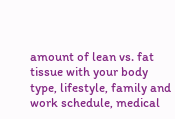amount of lean vs. fat tissue with your body type, lifestyle, family and work schedule, medical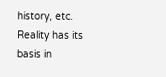history, etc. Reality has its basis in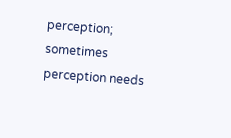perception; sometimes perception needs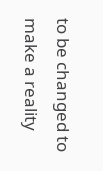to be changed to make a reality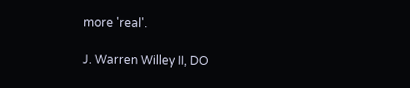more 'real'.

J. Warren Willey II, DO